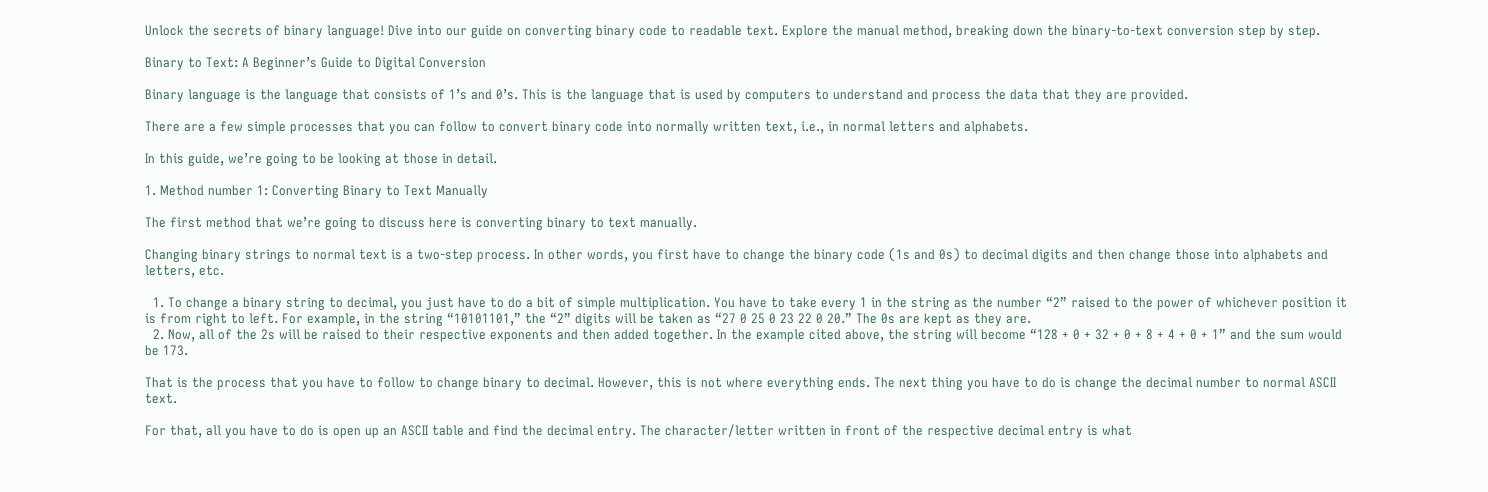Unlock the secrets of binary language! Dive into our guide on converting binary code to readable text. Explore the manual method, breaking down the binary-to-text conversion step by step.

Binary to Text: A Beginner’s Guide to Digital Conversion

Binary language is the language that consists of 1’s and 0’s. This is the language that is used by computers to understand and process the data that they are provided.

There are a few simple processes that you can follow to convert binary code into normally written text, i.e., in normal letters and alphabets.

In this guide, we’re going to be looking at those in detail.

1. Method number 1: Converting Binary to Text Manually

The first method that we’re going to discuss here is converting binary to text manually.

Changing binary strings to normal text is a two-step process. In other words, you first have to change the binary code (1s and 0s) to decimal digits and then change those into alphabets and letters, etc.

  1. To change a binary string to decimal, you just have to do a bit of simple multiplication. You have to take every 1 in the string as the number “2” raised to the power of whichever position it is from right to left. For example, in the string “10101101,” the “2” digits will be taken as “27 0 25 0 23 22 0 20.” The 0s are kept as they are.
  2. Now, all of the 2s will be raised to their respective exponents and then added together. In the example cited above, the string will become “128 + 0 + 32 + 0 + 8 + 4 + 0 + 1” and the sum would be 173.

That is the process that you have to follow to change binary to decimal. However, this is not where everything ends. The next thing you have to do is change the decimal number to normal ASCII text.

For that, all you have to do is open up an ASCII table and find the decimal entry. The character/letter written in front of the respective decimal entry is what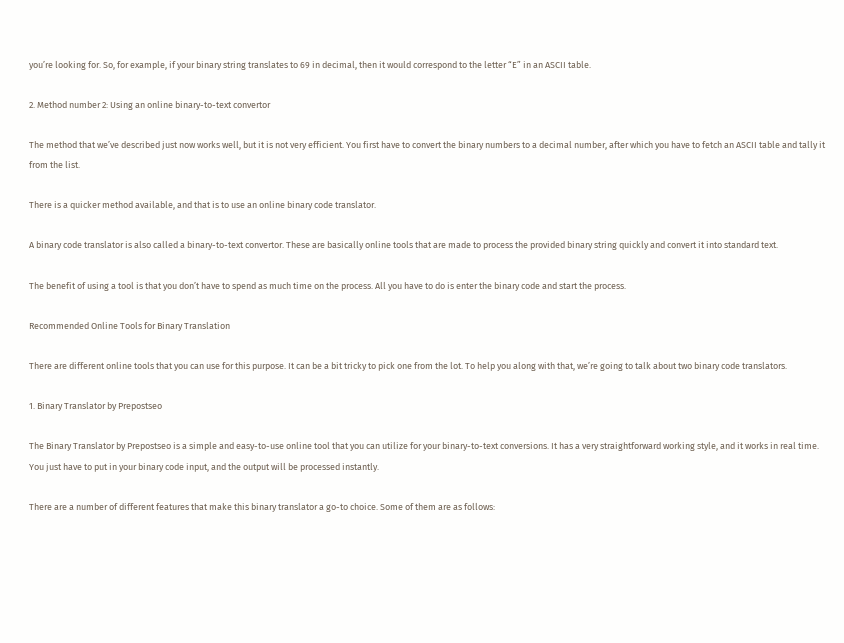you’re looking for. So, for example, if your binary string translates to 69 in decimal, then it would correspond to the letter “E” in an ASCII table.

2. Method number 2: Using an online binary-to-text convertor

The method that we’ve described just now works well, but it is not very efficient. You first have to convert the binary numbers to a decimal number, after which you have to fetch an ASCII table and tally it from the list.

There is a quicker method available, and that is to use an online binary code translator.

A binary code translator is also called a binary-to-text convertor. These are basically online tools that are made to process the provided binary string quickly and convert it into standard text.

The benefit of using a tool is that you don’t have to spend as much time on the process. All you have to do is enter the binary code and start the process.

Recommended Online Tools for Binary Translation

There are different online tools that you can use for this purpose. It can be a bit tricky to pick one from the lot. To help you along with that, we’re going to talk about two binary code translators.

1. Binary Translator by Prepostseo

The Binary Translator by Prepostseo is a simple and easy-to-use online tool that you can utilize for your binary-to-text conversions. It has a very straightforward working style, and it works in real time. You just have to put in your binary code input, and the output will be processed instantly.

There are a number of different features that make this binary translator a go-to choice. Some of them are as follows: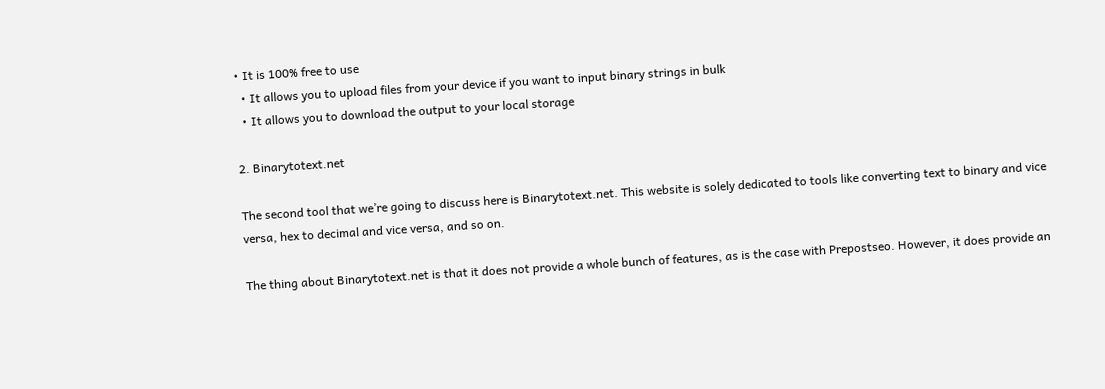• It is 100% free to use
  • It allows you to upload files from your device if you want to input binary strings in bulk
  • It allows you to download the output to your local storage

2. Binarytotext.net

The second tool that we’re going to discuss here is Binarytotext.net. This website is solely dedicated to tools like converting text to binary and vice versa, hex to decimal and vice versa, and so on.

The thing about Binarytotext.net is that it does not provide a whole bunch of features, as is the case with Prepostseo. However, it does provide an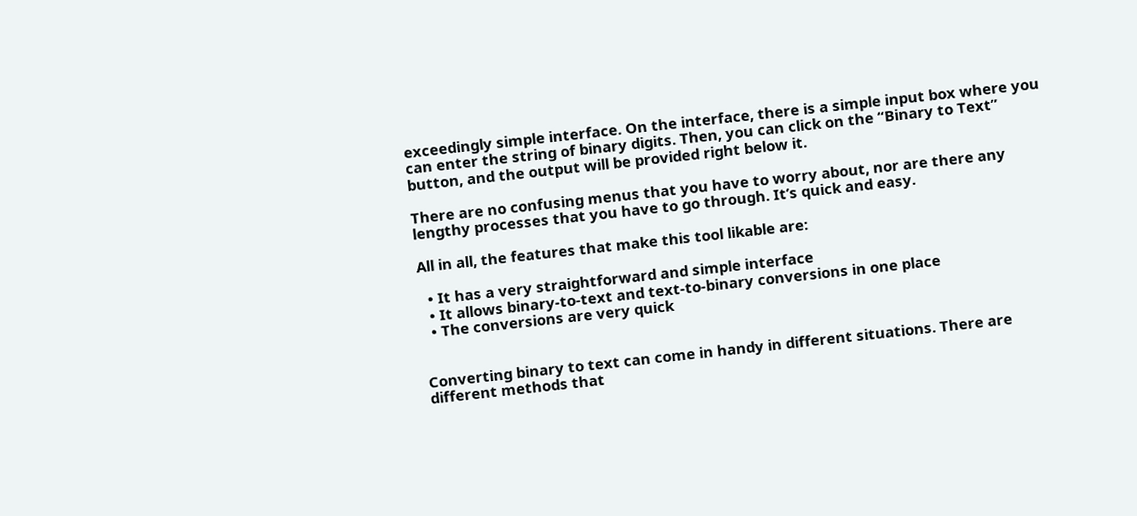exceedingly simple interface. On the interface, there is a simple input box where you can enter the string of binary digits. Then, you can click on the “Binary to Text” button, and the output will be provided right below it.

There are no confusing menus that you have to worry about, nor are there any lengthy processes that you have to go through. It’s quick and easy.

All in all, the features that make this tool likable are:

  • It has a very straightforward and simple interface
  • It allows binary-to-text and text-to-binary conversions in one place
  • The conversions are very quick


Converting binary to text can come in handy in different situations. There are different methods that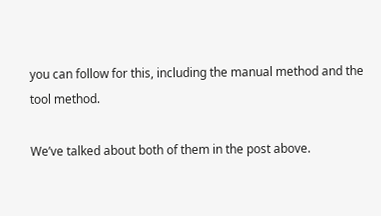you can follow for this, including the manual method and the tool method.

We’ve talked about both of them in the post above.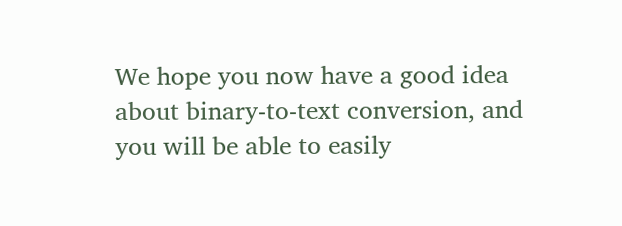We hope you now have a good idea about binary-to-text conversion, and you will be able to easily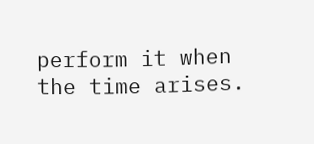perform it when the time arises.